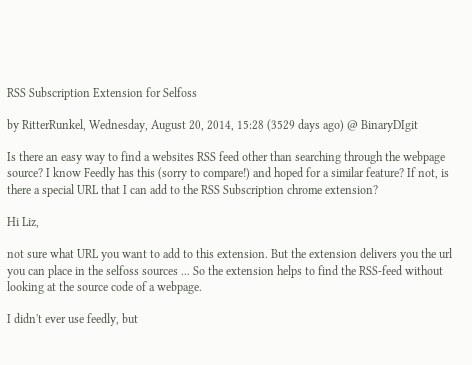RSS Subscription Extension for Selfoss

by RitterRunkel, Wednesday, August 20, 2014, 15:28 (3529 days ago) @ BinaryDIgit

Is there an easy way to find a websites RSS feed other than searching through the webpage source? I know Feedly has this (sorry to compare!) and hoped for a similar feature? If not, is there a special URL that I can add to the RSS Subscription chrome extension?

Hi Liz,

not sure what URL you want to add to this extension. But the extension delivers you the url you can place in the selfoss sources ... So the extension helps to find the RSS-feed without looking at the source code of a webpage.

I didn't ever use feedly, but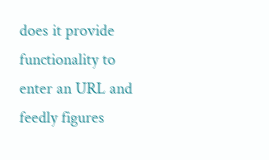does it provide functionality to enter an URL and feedly figures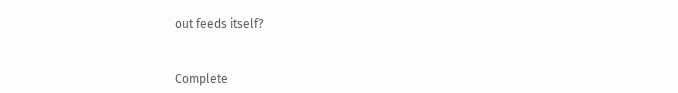out feeds itself?


Complete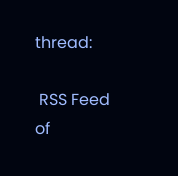thread:

 RSS Feed of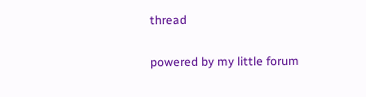thread

powered by my little forum